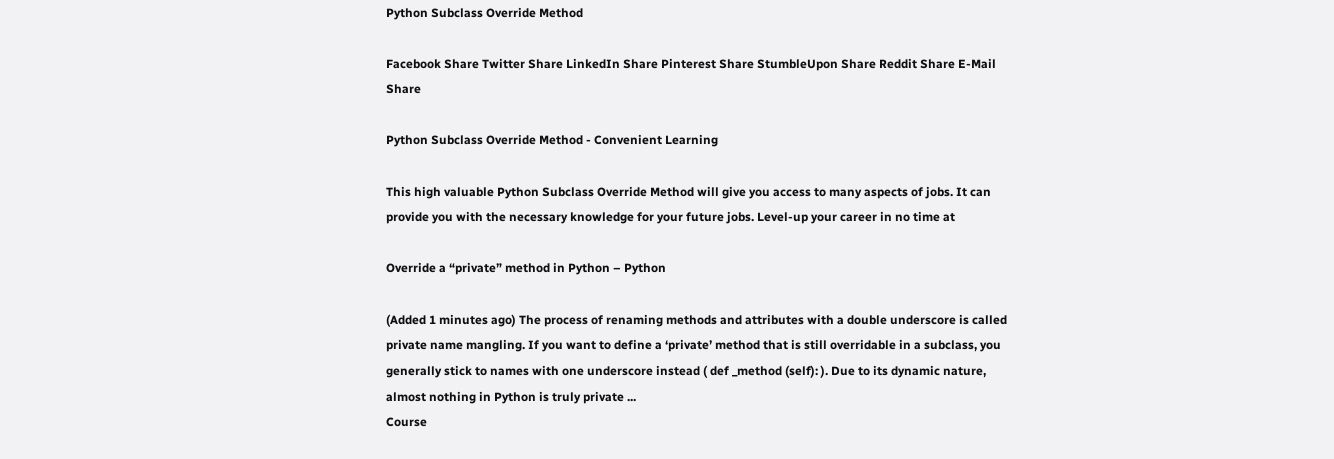Python Subclass Override Method

Facebook Share Twitter Share LinkedIn Share Pinterest Share StumbleUpon Share Reddit Share E-Mail Share

Python Subclass Override Method - Convenient Learning

This high valuable Python Subclass Override Method will give you access to many aspects of jobs. It can provide you with the necessary knowledge for your future jobs. Level-up your career in no time at

Override a “private” method in Python – Python

(Added 1 minutes ago) The process of renaming methods and attributes with a double underscore is called private name mangling. If you want to define a ‘private’ method that is still overridable in a subclass, you generally stick to names with one underscore instead ( def _method (self): ). Due to its dynamic nature, almost nothing in Python is truly private ...
Course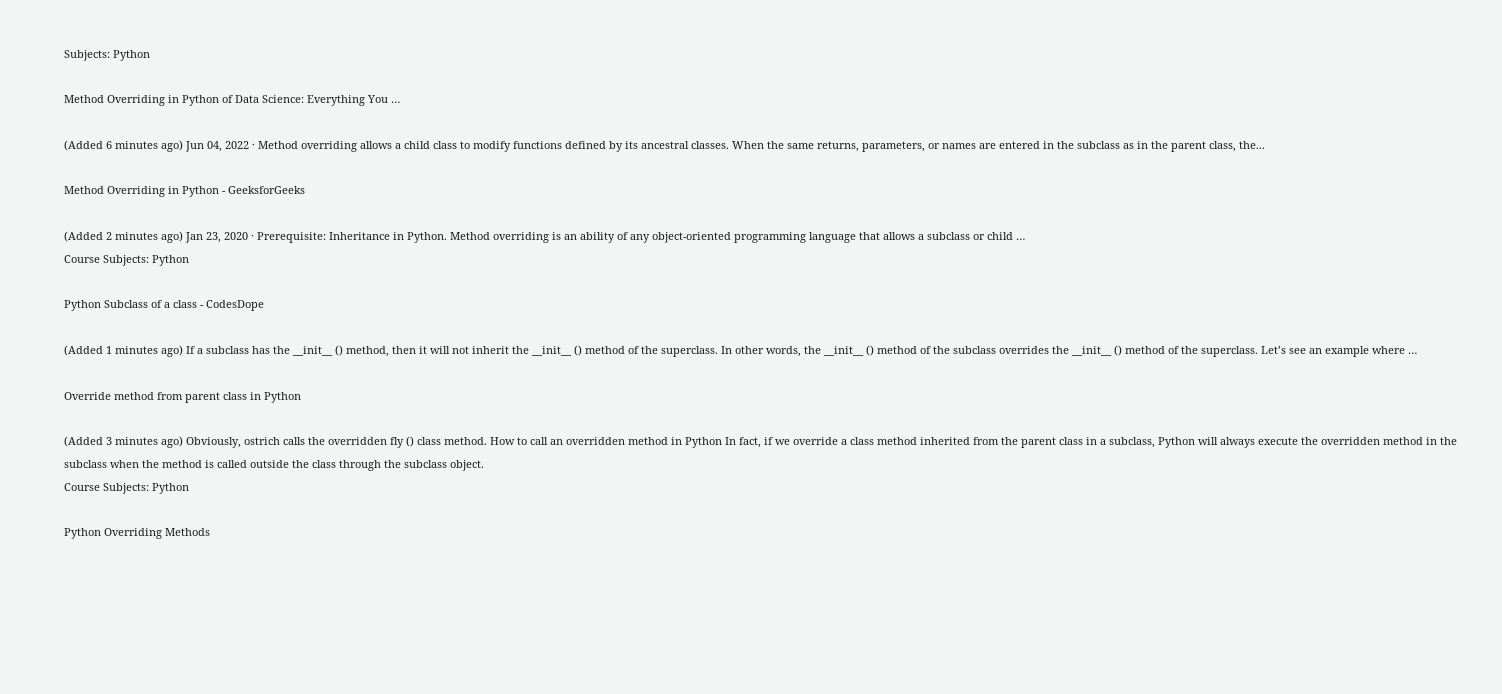Subjects: Python

Method Overriding in Python of Data Science: Everything You …

(Added 6 minutes ago) Jun 04, 2022 · Method overriding allows a child class to modify functions defined by its ancestral classes. When the same returns, parameters, or names are entered in the subclass as in the parent class, the...

Method Overriding in Python - GeeksforGeeks

(Added 2 minutes ago) Jan 23, 2020 · Prerequisite: Inheritance in Python. Method overriding is an ability of any object-oriented programming language that allows a subclass or child …
Course Subjects: Python

Python Subclass of a class - CodesDope

(Added 1 minutes ago) If a subclass has the __init__ () method, then it will not inherit the __init__ () method of the superclass. In other words, the __init__ () method of the subclass overrides the __init__ () method of the superclass. Let’s see an example where …

Override method from parent class in Python

(Added 3 minutes ago) Obviously, ostrich calls the overridden fly () class method. How to call an overridden method in Python In fact, if we override a class method inherited from the parent class in a subclass, Python will always execute the overridden method in the subclass when the method is called outside the class through the subclass object.
Course Subjects: Python

Python Overriding Methods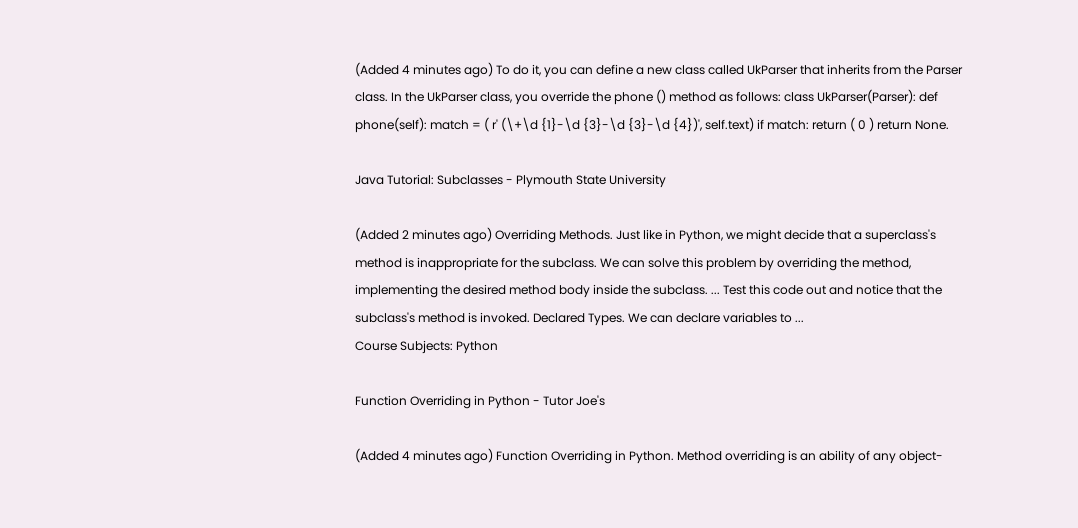(Added 4 minutes ago) To do it, you can define a new class called UkParser that inherits from the Parser class. In the UkParser class, you override the phone () method as follows: class UkParser(Parser): def phone(self): match = ( r' (\+\d {1}-\d {3}-\d {3}-\d {4})', self.text) if match: return ( 0 ) return None.

Java Tutorial: Subclasses - Plymouth State University

(Added 2 minutes ago) Overriding Methods. Just like in Python, we might decide that a superclass's method is inappropriate for the subclass. We can solve this problem by overriding the method, implementing the desired method body inside the subclass. ... Test this code out and notice that the subclass's method is invoked. Declared Types. We can declare variables to ...
Course Subjects: Python

Function Overriding in Python - Tutor Joe's

(Added 4 minutes ago) Function Overriding in Python. Method overriding is an ability of any object-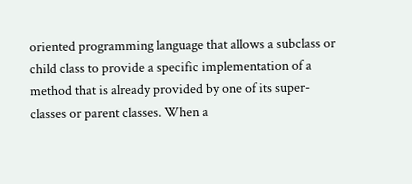oriented programming language that allows a subclass or child class to provide a specific implementation of a method that is already provided by one of its super-classes or parent classes. When a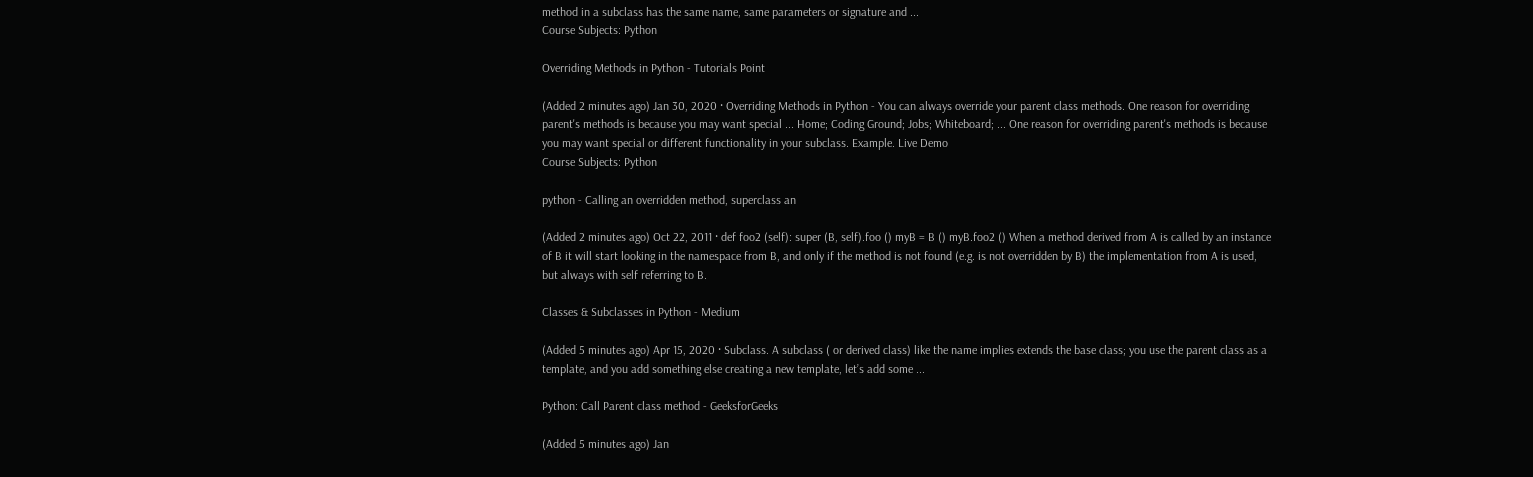method in a subclass has the same name, same parameters or signature and ...
Course Subjects: Python

Overriding Methods in Python - Tutorials Point

(Added 2 minutes ago) Jan 30, 2020 · Overriding Methods in Python - You can always override your parent class methods. One reason for overriding parent's methods is because you may want special ... Home; Coding Ground; Jobs; Whiteboard; ... One reason for overriding parent's methods is because you may want special or different functionality in your subclass. Example. Live Demo
Course Subjects: Python

python - Calling an overridden method, superclass an

(Added 2 minutes ago) Oct 22, 2011 · def foo2 (self): super (B, self).foo () myB = B () myB.foo2 () When a method derived from A is called by an instance of B it will start looking in the namespace from B, and only if the method is not found (e.g. is not overridden by B) the implementation from A is used, but always with self referring to B.

Classes & Subclasses in Python - Medium

(Added 5 minutes ago) Apr 15, 2020 · Subclass. A subclass ( or derived class) like the name implies extends the base class; you use the parent class as a template, and you add something else creating a new template, let’s add some ...

Python: Call Parent class method - GeeksforGeeks

(Added 5 minutes ago) Jan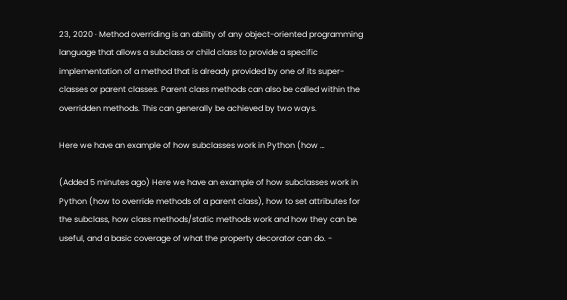23, 2020 · Method overriding is an ability of any object-oriented programming language that allows a subclass or child class to provide a specific implementation of a method that is already provided by one of its super-classes or parent classes. Parent class methods can also be called within the overridden methods. This can generally be achieved by two ways.

Here we have an example of how subclasses work in Python (how …

(Added 5 minutes ago) Here we have an example of how subclasses work in Python (how to override methods of a parent class), how to set attributes for the subclass, how class methods/static methods work and how they can be useful, and a basic coverage of what the property decorator can do. -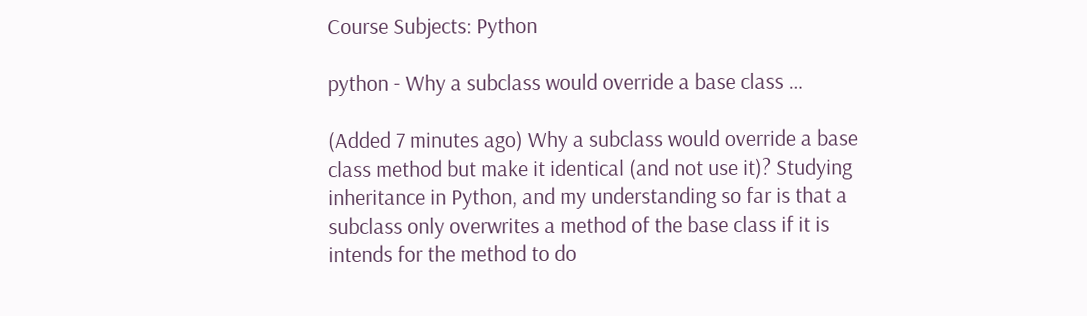Course Subjects: Python

python - Why a subclass would override a base class …

(Added 7 minutes ago) Why a subclass would override a base class method but make it identical (and not use it)? Studying inheritance in Python, and my understanding so far is that a subclass only overwrites a method of the base class if it is intends for the method to do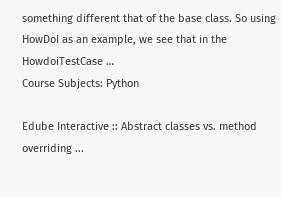something different that of the base class. So using HowDoI as an example, we see that in the HowdoiTestCase …
Course Subjects: Python

Edube Interactive :: Abstract classes vs. method overriding ...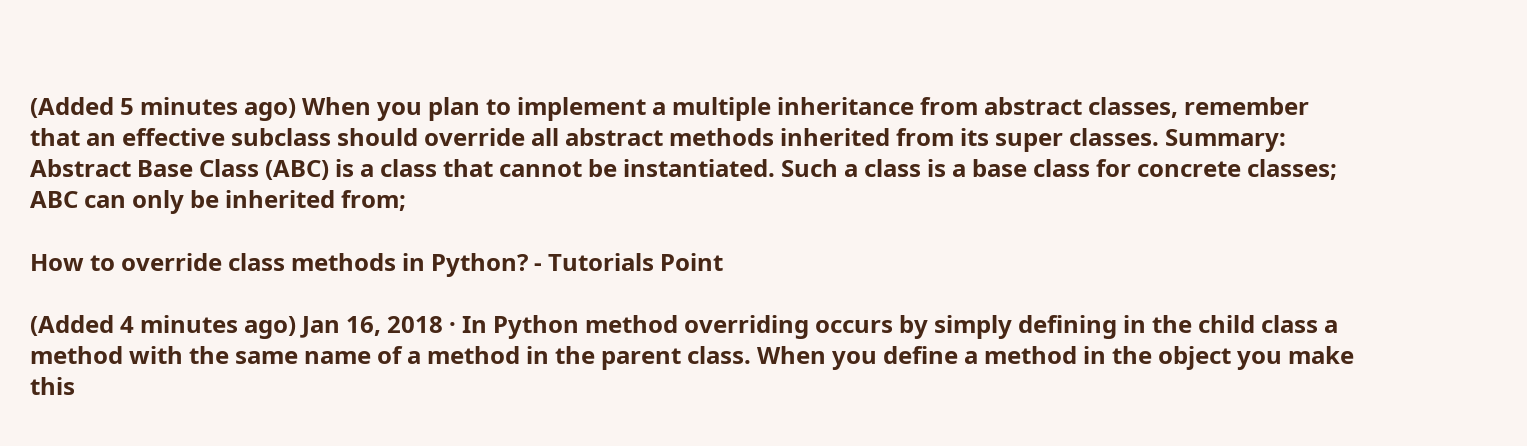(Added 5 minutes ago) When you plan to implement a multiple inheritance from abstract classes, remember that an effective subclass should override all abstract methods inherited from its super classes. Summary: Abstract Base Class (ABC) is a class that cannot be instantiated. Such a class is a base class for concrete classes; ABC can only be inherited from;

How to override class methods in Python? - Tutorials Point

(Added 4 minutes ago) Jan 16, 2018 · In Python method overriding occurs by simply defining in the child class a method with the same name of a method in the parent class. When you define a method in the object you make this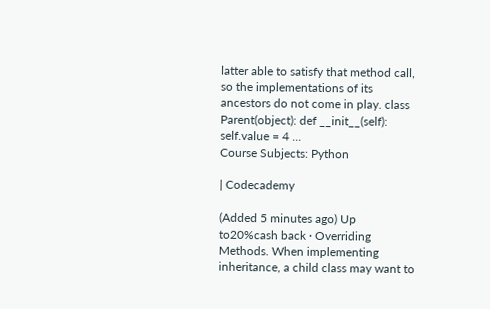latter able to satisfy that method call, so the implementations of its ancestors do not come in play. class Parent(object): def __init__(self): self.value = 4 ...
Course Subjects: Python

| Codecademy

(Added 5 minutes ago) Up to20%cash back · Overriding Methods. When implementing inheritance, a child class may want to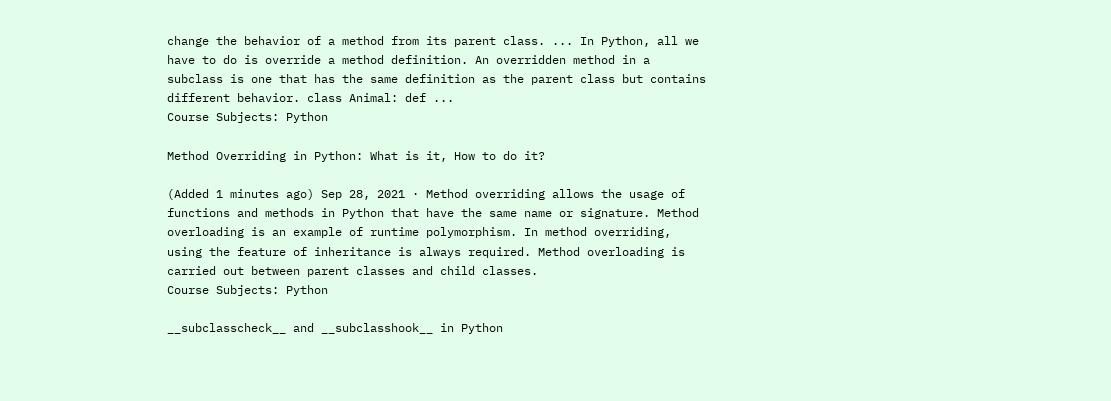change the behavior of a method from its parent class. ... In Python, all we have to do is override a method definition. An overridden method in a subclass is one that has the same definition as the parent class but contains different behavior. class Animal: def ...
Course Subjects: Python

Method Overriding in Python: What is it, How to do it?

(Added 1 minutes ago) Sep 28, 2021 · Method overriding allows the usage of functions and methods in Python that have the same name or signature. Method overloading is an example of runtime polymorphism. In method overriding, using the feature of inheritance is always required. Method overloading is carried out between parent classes and child classes.
Course Subjects: Python

__subclasscheck__ and __subclasshook__ in Python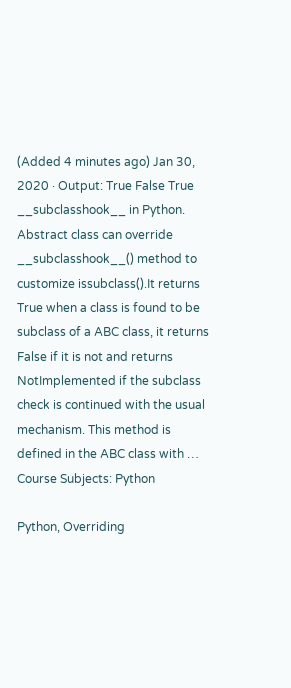(Added 4 minutes ago) Jan 30, 2020 · Output: True False True __subclasshook__ in Python. Abstract class can override __subclasshook__() method to customize issubclass().It returns True when a class is found to be subclass of a ABC class, it returns False if it is not and returns NotImplemented if the subclass check is continued with the usual mechanism. This method is defined in the ABC class with …
Course Subjects: Python

Python, Overriding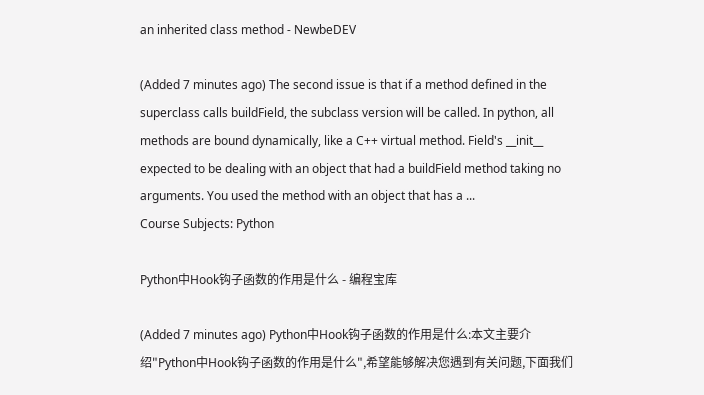an inherited class method - NewbeDEV

(Added 7 minutes ago) The second issue is that if a method defined in the superclass calls buildField, the subclass version will be called. In python, all methods are bound dynamically, like a C++ virtual method. Field's __init__ expected to be dealing with an object that had a buildField method taking no arguments. You used the method with an object that has a ...
Course Subjects: Python

Python中Hook钩子函数的作用是什么 - 编程宝库

(Added 7 minutes ago) Python中Hook钩子函数的作用是什么:本文主要介绍"Python中Hook钩子函数的作用是什么",希望能够解决您遇到有关问题,下面我们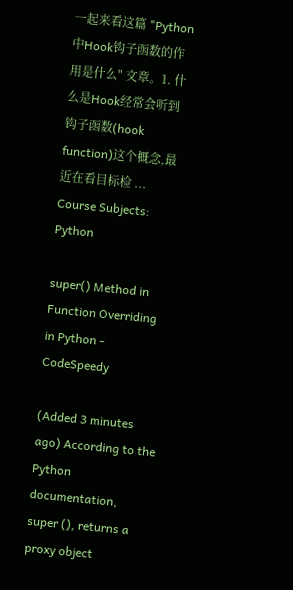一起来看这篇 "Python中Hook钩子函数的作用是什么" 文章。1. 什么是Hook经常会听到钩子函数(hook function)这个概念,最近在看目标检 ...
Course Subjects: Python

super() Method in Function Overriding in Python - CodeSpeedy

(Added 3 minutes ago) According to the Python documentation, super (), returns a proxy object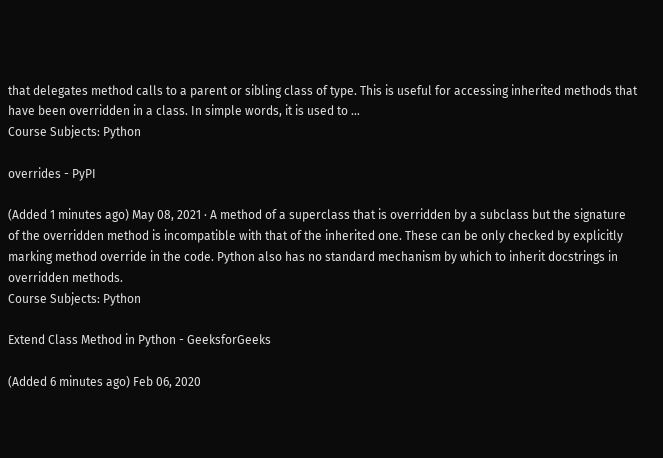that delegates method calls to a parent or sibling class of type. This is useful for accessing inherited methods that have been overridden in a class. In simple words, it is used to …
Course Subjects: Python

overrides - PyPI

(Added 1 minutes ago) May 08, 2021 · A method of a superclass that is overridden by a subclass but the signature of the overridden method is incompatible with that of the inherited one. These can be only checked by explicitly marking method override in the code. Python also has no standard mechanism by which to inherit docstrings in overridden methods.
Course Subjects: Python

Extend Class Method in Python - GeeksforGeeks

(Added 6 minutes ago) Feb 06, 2020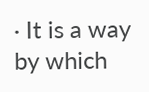· It is a way by which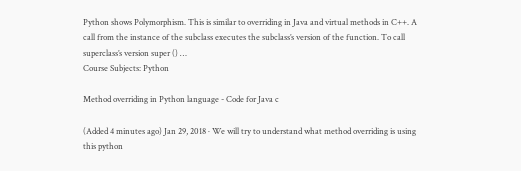Python shows Polymorphism. This is similar to overriding in Java and virtual methods in C++. A call from the instance of the subclass executes the subclass’s version of the function. To call superclass’s version super () …
Course Subjects: Python

Method overriding in Python language - Code for Java c

(Added 4 minutes ago) Jan 29, 2018 · We will try to understand what method overriding is using this python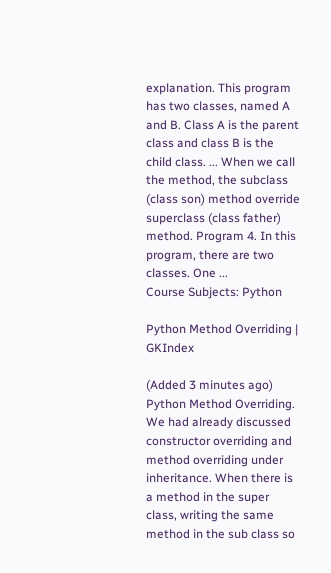explanation. This program has two classes, named A and B. Class A is the parent class and class B is the child class. ... When we call the method, the subclass (class son) method override superclass (class father) method. Program 4. In this program, there are two classes. One ...
Course Subjects: Python

Python Method Overriding | GKIndex

(Added 3 minutes ago) Python Method Overriding. We had already discussed constructor overriding and method overriding under inheritance. When there is a method in the super class, writing the same method in the sub class so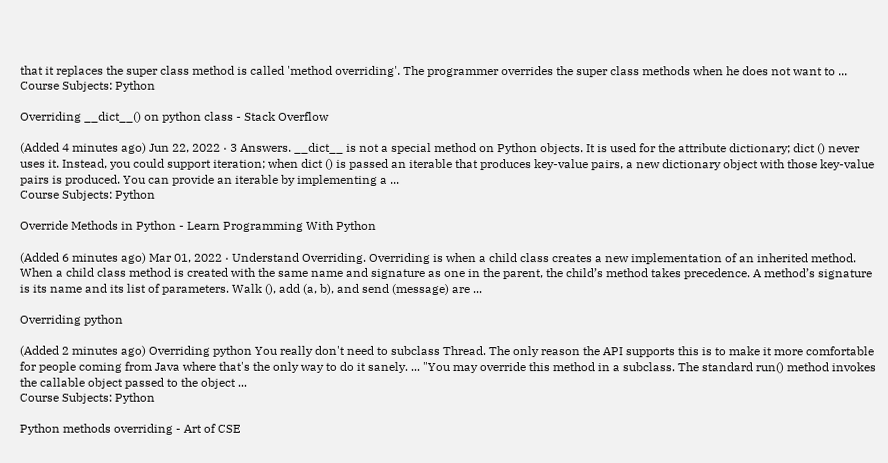that it replaces the super class method is called 'method overriding'. The programmer overrides the super class methods when he does not want to ...
Course Subjects: Python

Overriding __dict__() on python class - Stack Overflow

(Added 4 minutes ago) Jun 22, 2022 · 3 Answers. __dict__ is not a special method on Python objects. It is used for the attribute dictionary; dict () never uses it. Instead, you could support iteration; when dict () is passed an iterable that produces key-value pairs, a new dictionary object with those key-value pairs is produced. You can provide an iterable by implementing a ...
Course Subjects: Python

Override Methods in Python - Learn Programming With Python

(Added 6 minutes ago) Mar 01, 2022 · Understand Overriding. Overriding is when a child class creates a new implementation of an inherited method. When a child class method is created with the same name and signature as one in the parent, the child’s method takes precedence. A method’s signature is its name and its list of parameters. Walk (), add (a, b), and send (message) are ...

Overriding python

(Added 2 minutes ago) Overriding python You really don't need to subclass Thread. The only reason the API supports this is to make it more comfortable for people coming from Java where that's the only way to do it sanely. ... "You may override this method in a subclass. The standard run() method invokes the callable object passed to the object ...
Course Subjects: Python

Python methods overriding - Art of CSE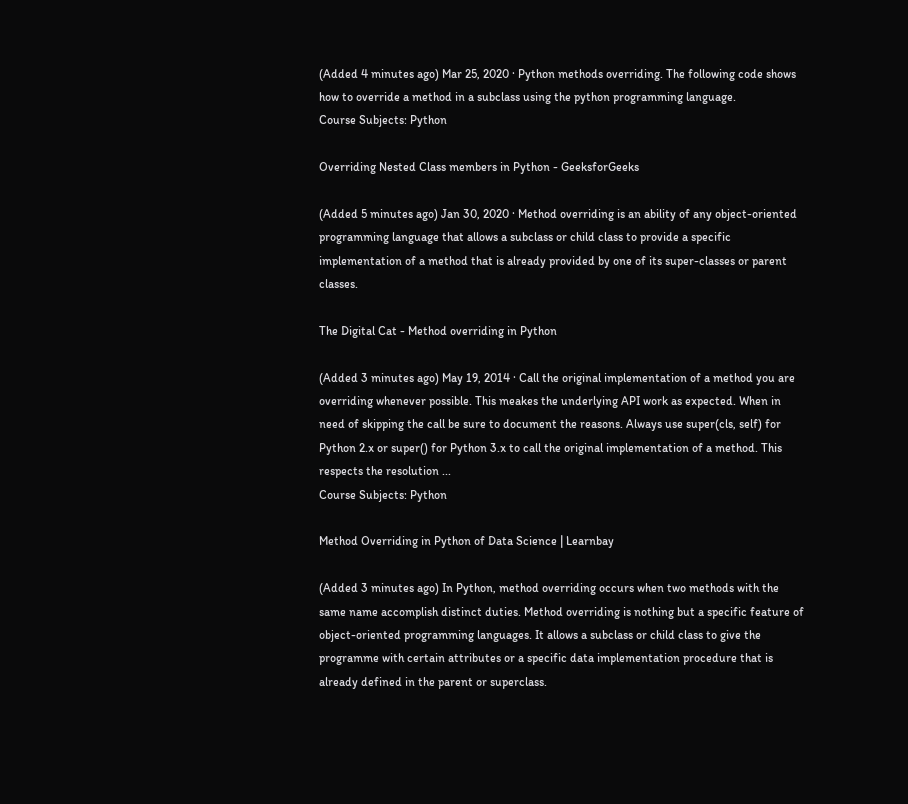(Added 4 minutes ago) Mar 25, 2020 · Python methods overriding. The following code shows how to override a method in a subclass using the python programming language.
Course Subjects: Python

Overriding Nested Class members in Python - GeeksforGeeks

(Added 5 minutes ago) Jan 30, 2020 · Method overriding is an ability of any object-oriented programming language that allows a subclass or child class to provide a specific implementation of a method that is already provided by one of its super-classes or parent classes.

The Digital Cat - Method overriding in Python

(Added 3 minutes ago) May 19, 2014 · Call the original implementation of a method you are overriding whenever possible. This meakes the underlying API work as expected. When in need of skipping the call be sure to document the reasons. Always use super(cls, self) for Python 2.x or super() for Python 3.x to call the original implementation of a method. This respects the resolution ...
Course Subjects: Python

Method Overriding in Python of Data Science | Learnbay

(Added 3 minutes ago) In Python, method overriding occurs when two methods with the same name accomplish distinct duties. Method overriding is nothing but a specific feature of object-oriented programming languages. It allows a subclass or child class to give the programme with certain attributes or a specific data implementation procedure that is already defined in the parent or superclass.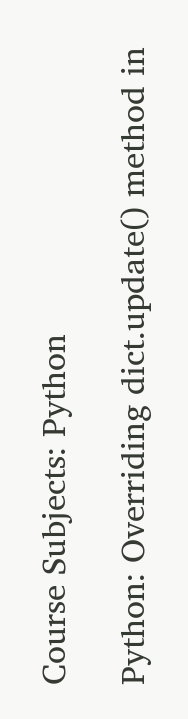Course Subjects: Python

Python: Overriding dict.update() method in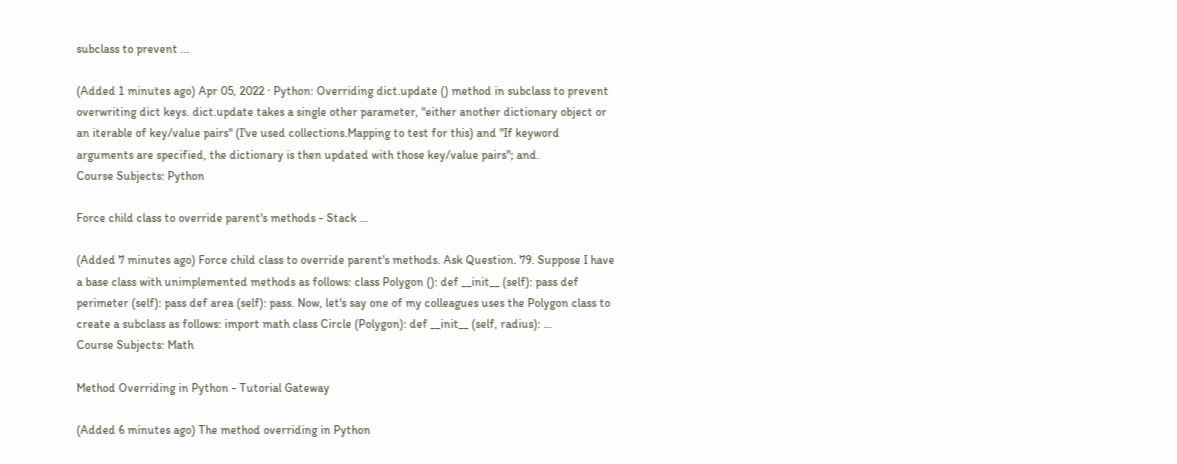subclass to prevent ...

(Added 1 minutes ago) Apr 05, 2022 · Python: Overriding dict.update () method in subclass to prevent overwriting dict keys. dict.update takes a single other parameter, "either another dictionary object or an iterable of key/value pairs" (I've used collections.Mapping to test for this) and "If keyword arguments are specified, the dictionary is then updated with those key/value pairs"; and.
Course Subjects: Python

Force child class to override parent's methods - Stack …

(Added 7 minutes ago) Force child class to override parent's methods. Ask Question. 79. Suppose I have a base class with unimplemented methods as follows: class Polygon (): def __init__ (self): pass def perimeter (self): pass def area (self): pass. Now, let's say one of my colleagues uses the Polygon class to create a subclass as follows: import math class Circle (Polygon): def __init__ (self, radius): …
Course Subjects: Math

Method Overriding in Python - Tutorial Gateway

(Added 6 minutes ago) The method overriding in Python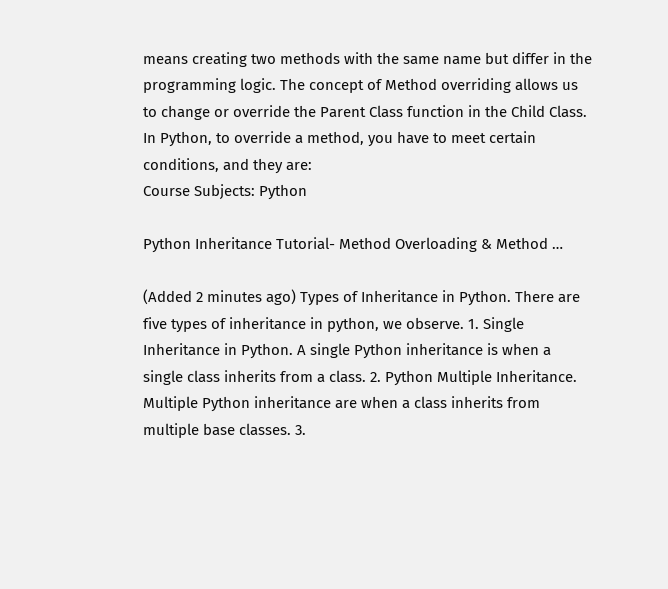means creating two methods with the same name but differ in the programming logic. The concept of Method overriding allows us to change or override the Parent Class function in the Child Class. In Python, to override a method, you have to meet certain conditions, and they are:
Course Subjects: Python

Python Inheritance Tutorial- Method Overloading & Method …

(Added 2 minutes ago) Types of Inheritance in Python. There are five types of inheritance in python, we observe. 1. Single Inheritance in Python. A single Python inheritance is when a single class inherits from a class. 2. Python Multiple Inheritance. Multiple Python inheritance are when a class inherits from multiple base classes. 3.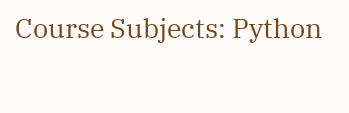Course Subjects: Python